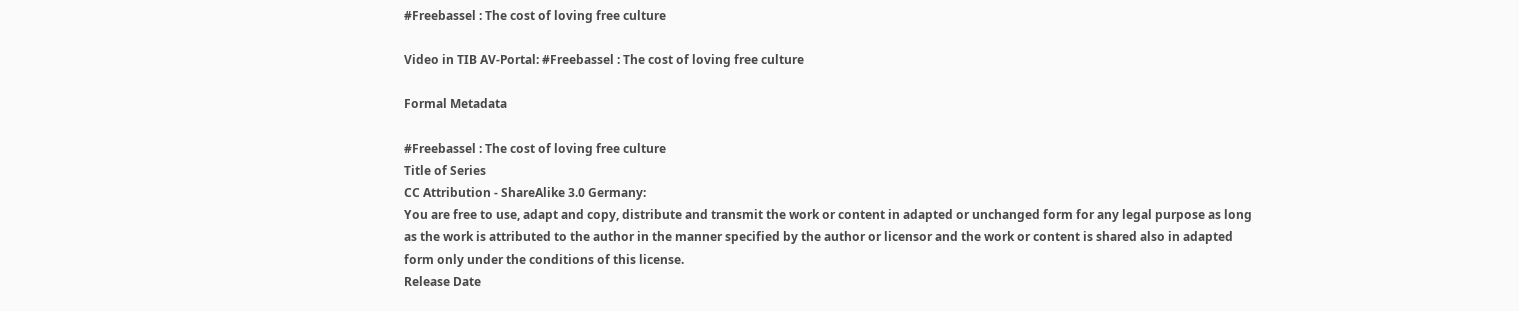#Freebassel : The cost of loving free culture

Video in TIB AV-Portal: #Freebassel : The cost of loving free culture

Formal Metadata

#Freebassel : The cost of loving free culture
Title of Series
CC Attribution - ShareAlike 3.0 Germany:
You are free to use, adapt and copy, distribute and transmit the work or content in adapted or unchanged form for any legal purpose as long as the work is attributed to the author in the manner specified by the author or licensor and the work or content is shared also in adapted form only under the conditions of this license.
Release Date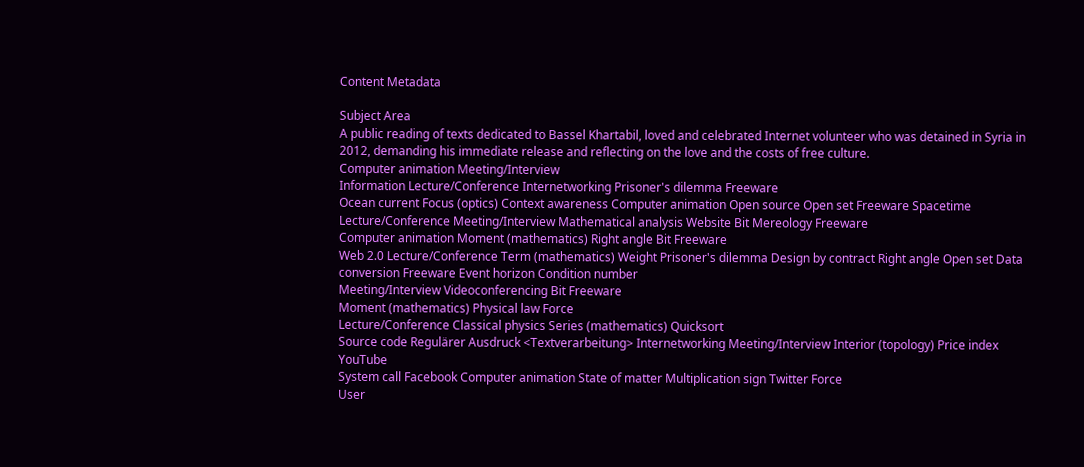Content Metadata

Subject Area
A public reading of texts dedicated to Bassel Khartabil, loved and celebrated Internet volunteer who was detained in Syria in 2012, demanding his immediate release and reflecting on the love and the costs of free culture.
Computer animation Meeting/Interview
Information Lecture/Conference Internetworking Prisoner's dilemma Freeware
Ocean current Focus (optics) Context awareness Computer animation Open source Open set Freeware Spacetime
Lecture/Conference Meeting/Interview Mathematical analysis Website Bit Mereology Freeware
Computer animation Moment (mathematics) Right angle Bit Freeware
Web 2.0 Lecture/Conference Term (mathematics) Weight Prisoner's dilemma Design by contract Right angle Open set Data conversion Freeware Event horizon Condition number
Meeting/Interview Videoconferencing Bit Freeware
Moment (mathematics) Physical law Force
Lecture/Conference Classical physics Series (mathematics) Quicksort
Source code Regulärer Ausdruck <Textverarbeitung> Internetworking Meeting/Interview Interior (topology) Price index YouTube
System call Facebook Computer animation State of matter Multiplication sign Twitter Force
User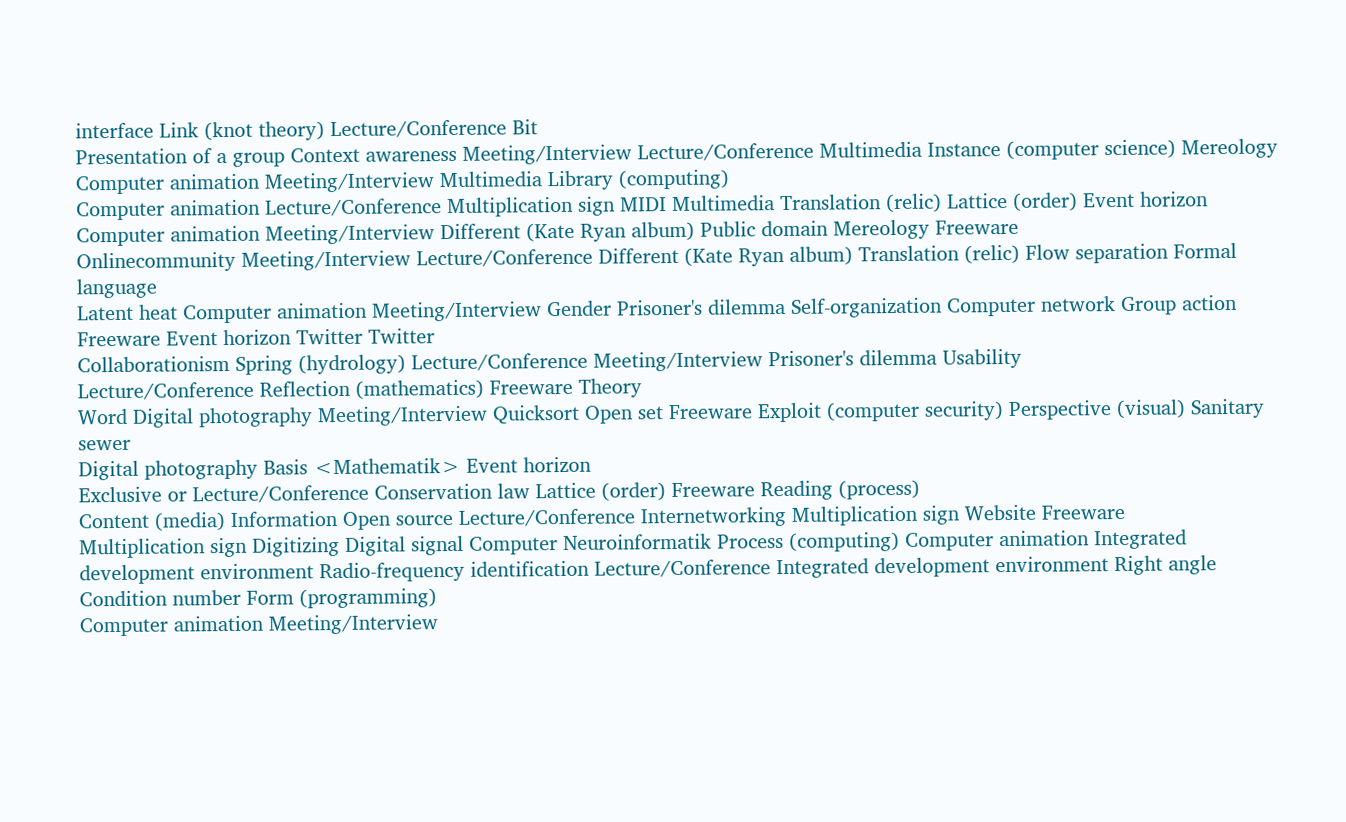interface Link (knot theory) Lecture/Conference Bit
Presentation of a group Context awareness Meeting/Interview Lecture/Conference Multimedia Instance (computer science) Mereology
Computer animation Meeting/Interview Multimedia Library (computing)
Computer animation Lecture/Conference Multiplication sign MIDI Multimedia Translation (relic) Lattice (order) Event horizon
Computer animation Meeting/Interview Different (Kate Ryan album) Public domain Mereology Freeware
Onlinecommunity Meeting/Interview Lecture/Conference Different (Kate Ryan album) Translation (relic) Flow separation Formal language
Latent heat Computer animation Meeting/Interview Gender Prisoner's dilemma Self-organization Computer network Group action Freeware Event horizon Twitter Twitter
Collaborationism Spring (hydrology) Lecture/Conference Meeting/Interview Prisoner's dilemma Usability
Lecture/Conference Reflection (mathematics) Freeware Theory
Word Digital photography Meeting/Interview Quicksort Open set Freeware Exploit (computer security) Perspective (visual) Sanitary sewer
Digital photography Basis <Mathematik> Event horizon
Exclusive or Lecture/Conference Conservation law Lattice (order) Freeware Reading (process)
Content (media) Information Open source Lecture/Conference Internetworking Multiplication sign Website Freeware
Multiplication sign Digitizing Digital signal Computer Neuroinformatik Process (computing) Computer animation Integrated development environment Radio-frequency identification Lecture/Conference Integrated development environment Right angle Condition number Form (programming)
Computer animation Meeting/Interview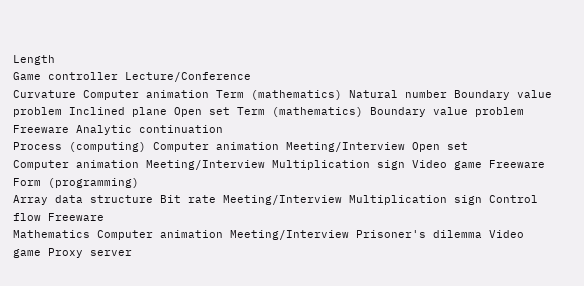Length
Game controller Lecture/Conference
Curvature Computer animation Term (mathematics) Natural number Boundary value problem Inclined plane Open set Term (mathematics) Boundary value problem Freeware Analytic continuation
Process (computing) Computer animation Meeting/Interview Open set
Computer animation Meeting/Interview Multiplication sign Video game Freeware Form (programming)
Array data structure Bit rate Meeting/Interview Multiplication sign Control flow Freeware
Mathematics Computer animation Meeting/Interview Prisoner's dilemma Video game Proxy server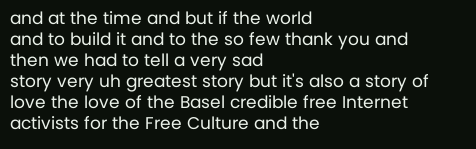and at the time and but if the world
and to build it and to the so few thank you and
then we had to tell a very sad
story very uh greatest story but it's also a story of love the love of the Basel credible free Internet activists for the Free Culture and the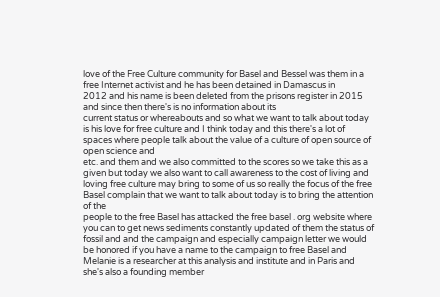love of the Free Culture community for Basel and Bessel was them in a free Internet activist and he has been detained in Damascus in
2012 and his name is been deleted from the prisons register in 2015 and since then there's is no information about its
current status or whereabouts and so what we want to talk about today is his love for free culture and I think today and this there's a lot of spaces where people talk about the value of a culture of open source of open science and
etc. and them and we also committed to the scores so we take this as a given but today we also want to call awareness to the cost of living and loving free culture may bring to some of us so really the focus of the free Basel complain that we want to talk about today is to bring the attention of the
people to the free Basel has attacked the free basel . org website where you can to get news sediments constantly updated of them the status of fossil and and the campaign and especially campaign letter we would be honored if you have a name to the campaign to free Basel and Melanie is a researcher at this analysis and institute and in Paris and she's also a founding member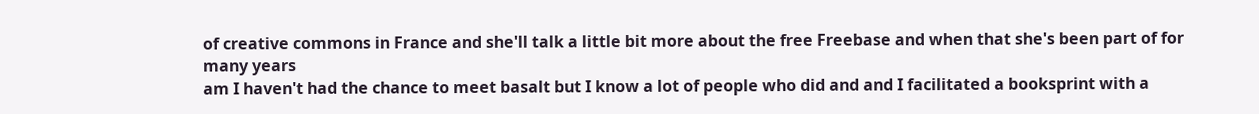of creative commons in France and she'll talk a little bit more about the free Freebase and when that she's been part of for many years
am I haven't had the chance to meet basalt but I know a lot of people who did and and I facilitated a booksprint with a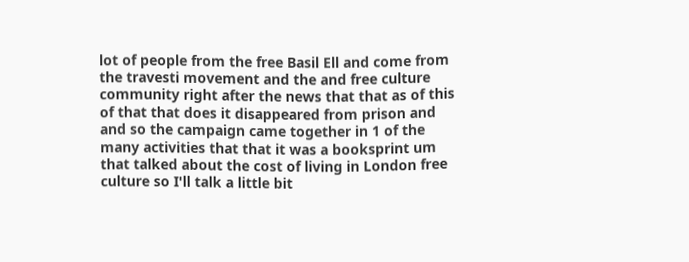lot of people from the free Basil Ell and come from the travesti movement and the and free culture
community right after the news that that as of this of that that does it disappeared from prison and and so the campaign came together in 1 of the many activities that that it was a booksprint um that talked about the cost of living in London free culture so I'll talk a little bit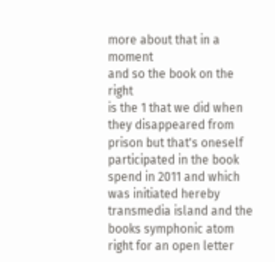more about that in a moment
and so the book on the right
is the 1 that we did when they disappeared from prison but that's oneself participated in the book spend in 2011 and which was initiated hereby transmedia island and the books symphonic atom right for an open letter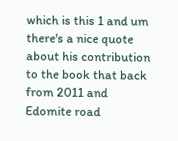which is this 1 and um there's a nice quote about his contribution to the book that back from 2011 and Edomite road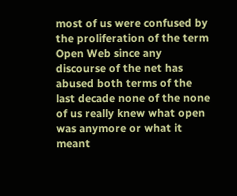most of us were confused by the proliferation of the term Open Web since any discourse of the net has abused both terms of the last decade none of the none of us really knew what open was anymore or what it meant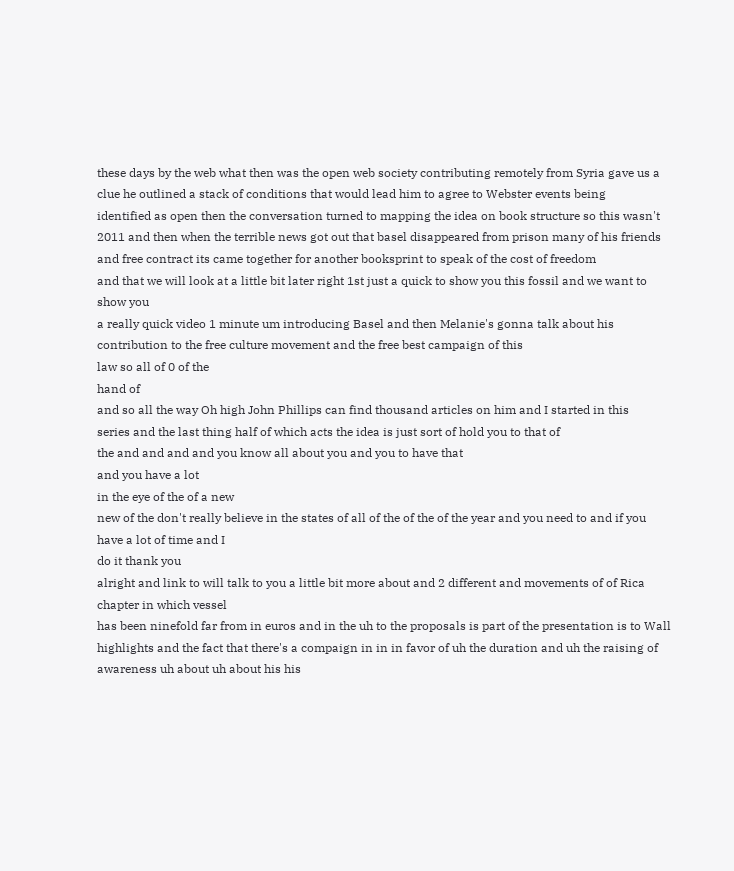these days by the web what then was the open web society contributing remotely from Syria gave us a clue he outlined a stack of conditions that would lead him to agree to Webster events being
identified as open then the conversation turned to mapping the idea on book structure so this wasn't 2011 and then when the terrible news got out that basel disappeared from prison many of his friends and free contract its came together for another booksprint to speak of the cost of freedom
and that we will look at a little bit later right 1st just a quick to show you this fossil and we want to show you
a really quick video 1 minute um introducing Basel and then Melanie's gonna talk about his contribution to the free culture movement and the free best campaign of this
law so all of 0 of the
hand of
and so all the way Oh high John Phillips can find thousand articles on him and I started in this
series and the last thing half of which acts the idea is just sort of hold you to that of
the and and and and you know all about you and you to have that
and you have a lot
in the eye of the of a new
new of the don't really believe in the states of all of the of the of the year and you need to and if you have a lot of time and I
do it thank you
alright and link to will talk to you a little bit more about and 2 different and movements of of Rica chapter in which vessel
has been ninefold far from in euros and in the uh to the proposals is part of the presentation is to Wall highlights and the fact that there's a compaign in in in favor of uh the duration and uh the raising of awareness uh about uh about his his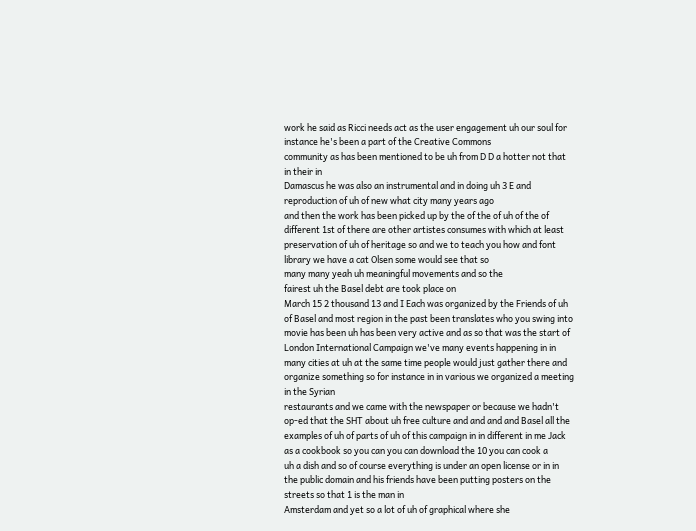work he said as Ricci needs act as the user engagement uh our soul for instance he's been a part of the Creative Commons
community as has been mentioned to be uh from D D a hotter not that in their in
Damascus he was also an instrumental and in doing uh 3 E and reproduction of uh of new what city many years ago
and then the work has been picked up by the of the of uh of the of different 1st of there are other artistes consumes with which at least preservation of uh of heritage so and we to teach you how and font library we have a cat Olsen some would see that so
many many yeah uh meaningful movements and so the
fairest uh the Basel debt are took place on
March 15 2 thousand 13 and I Each was organized by the Friends of uh of Basel and most region in the past been translates who you swing into movie has been uh has been very active and as so that was the start of London International Campaign we've many events happening in in many cities at uh at the same time people would just gather there and organize something so for instance in in various we organized a meeting in the Syrian
restaurants and we came with the newspaper or because we hadn't op-ed that the SHT about uh free culture and and and and Basel all the examples of uh of parts of uh of this campaign in in different in me Jack as a cookbook so you can you can download the 10 you can cook a
uh a dish and so of course everything is under an open license or in in the public domain and his friends have been putting posters on the streets so that 1 is the man in
Amsterdam and yet so a lot of uh of graphical where she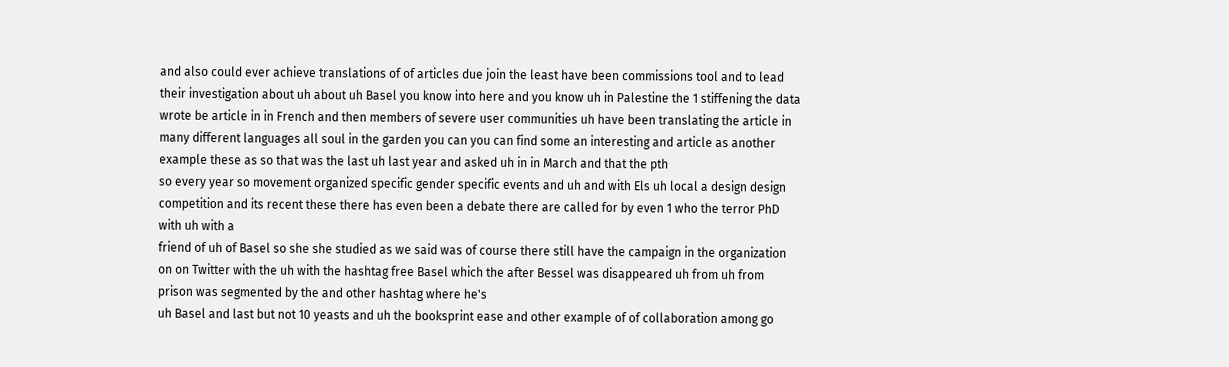and also could ever achieve translations of of articles due join the least have been commissions tool and to lead their investigation about uh about uh Basel you know into here and you know uh in Palestine the 1 stiffening the data
wrote be article in in French and then members of severe user communities uh have been translating the article in many different languages all soul in the garden you can you can find some an interesting and article as another example these as so that was the last uh last year and asked uh in in March and that the pth
so every year so movement organized specific gender specific events and uh and with Els uh local a design design competition and its recent these there has even been a debate there are called for by even 1 who the terror PhD with uh with a
friend of uh of Basel so she she studied as we said was of course there still have the campaign in the organization on on Twitter with the uh with the hashtag free Basel which the after Bessel was disappeared uh from uh from prison was segmented by the and other hashtag where he's
uh Basel and last but not 10 yeasts and uh the booksprint ease and other example of of collaboration among go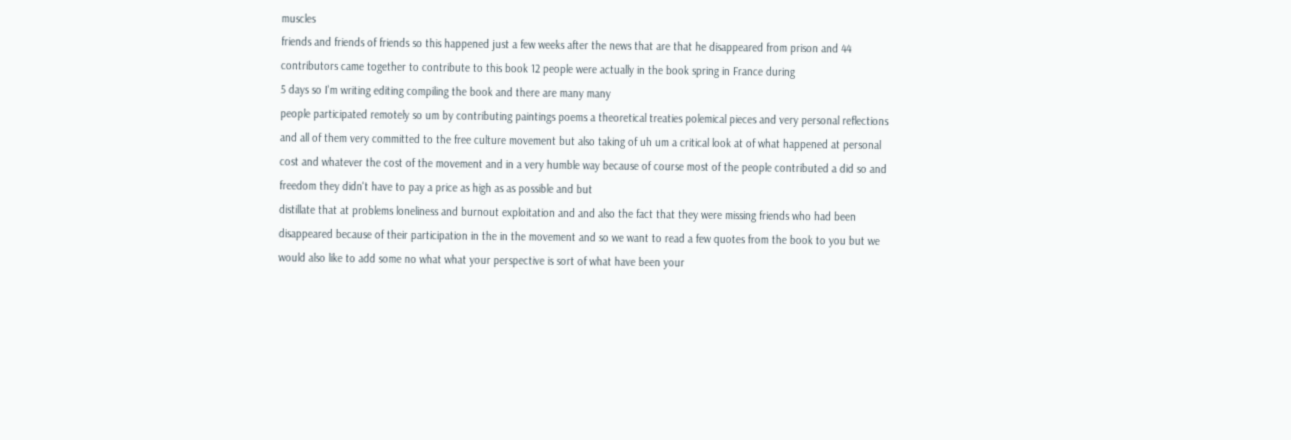muscles
friends and friends of friends so this happened just a few weeks after the news that are that he disappeared from prison and 44 contributors came together to contribute to this book 12 people were actually in the book spring in France during
5 days so I'm writing editing compiling the book and there are many many
people participated remotely so um by contributing paintings poems a theoretical treaties polemical pieces and very personal reflections and all of them very committed to the free culture movement but also taking of uh um a critical look at of what happened at personal cost and whatever the cost of the movement and in a very humble way because of course most of the people contributed a did so and freedom they didn't have to pay a price as high as as possible and but
distillate that at problems loneliness and burnout exploitation and and also the fact that they were missing friends who had been disappeared because of their participation in the in the movement and so we want to read a few quotes from the book to you but we would also like to add some no what what your perspective is sort of what have been your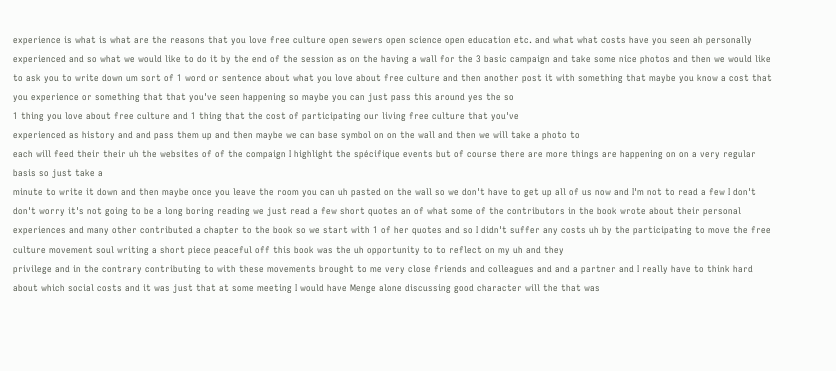experience is what is what are the reasons that you love free culture open sewers open science open education etc. and what what costs have you seen ah personally experienced and so what we would like to do it by the end of the session as on the having a wall for the 3 basic campaign and take some nice photos and then we would like to ask you to write down um sort of 1 word or sentence about what you love about free culture and then another post it with something that maybe you know a cost that you experience or something that that you've seen happening so maybe you can just pass this around yes the so
1 thing you love about free culture and 1 thing that the cost of participating our living free culture that you've
experienced as history and and pass them up and then maybe we can base symbol on on the wall and then we will take a photo to
each will feed their their uh the websites of of the compaign I highlight the spécifique events but of course there are more things are happening on on a very regular basis so just take a
minute to write it down and then maybe once you leave the room you can uh pasted on the wall so we don't have to get up all of us now and I'm not to read a few I don't don't worry it's not going to be a long boring reading we just read a few short quotes an of what some of the contributors in the book wrote about their personal experiences and many other contributed a chapter to the book so we start with 1 of her quotes and so I didn't suffer any costs uh by the participating to move the free culture movement soul writing a short piece peaceful off this book was the uh opportunity to to reflect on my uh and they
privilege and in the contrary contributing to with these movements brought to me very close friends and colleagues and and a partner and I really have to think hard about which social costs and it was just that at some meeting I would have Menge alone discussing good character will the that was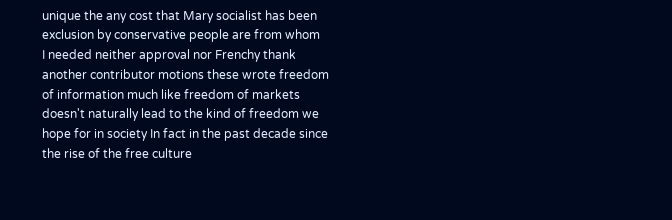unique the any cost that Mary socialist has been exclusion by conservative people are from whom
I needed neither approval nor Frenchy thank another contributor motions these wrote freedom of information much like freedom of markets doesn't naturally lead to the kind of freedom we hope for in society In fact in the past decade since the rise of the free culture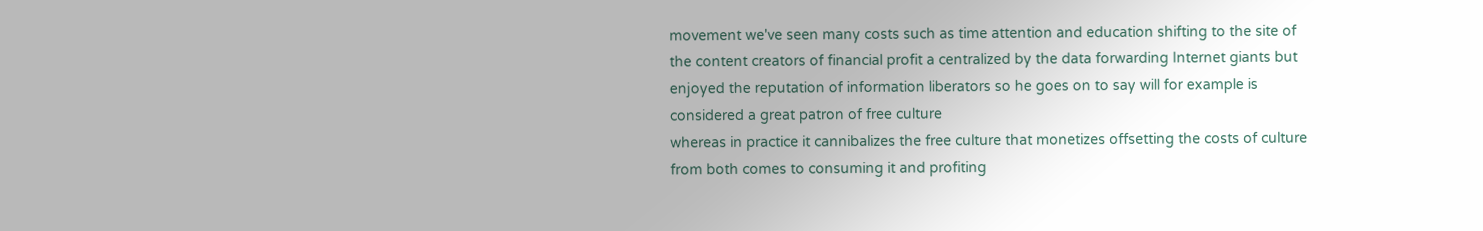movement we've seen many costs such as time attention and education shifting to the site of the content creators of financial profit a centralized by the data forwarding Internet giants but enjoyed the reputation of information liberators so he goes on to say will for example is considered a great patron of free culture
whereas in practice it cannibalizes the free culture that monetizes offsetting the costs of culture from both comes to consuming it and profiting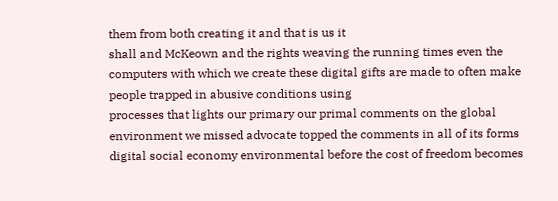them from both creating it and that is us it
shall and McKeown and the rights weaving the running times even the computers with which we create these digital gifts are made to often make people trapped in abusive conditions using
processes that lights our primary our primal comments on the global environment we missed advocate topped the comments in all of its forms digital social economy environmental before the cost of freedom becomes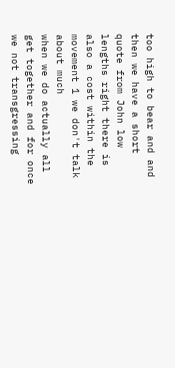too high to bear and and then we have a short quote from John low
lengths right there is also a cost within the movement 1 we don't talk about much
when we do actually all get together and for once we not transgressing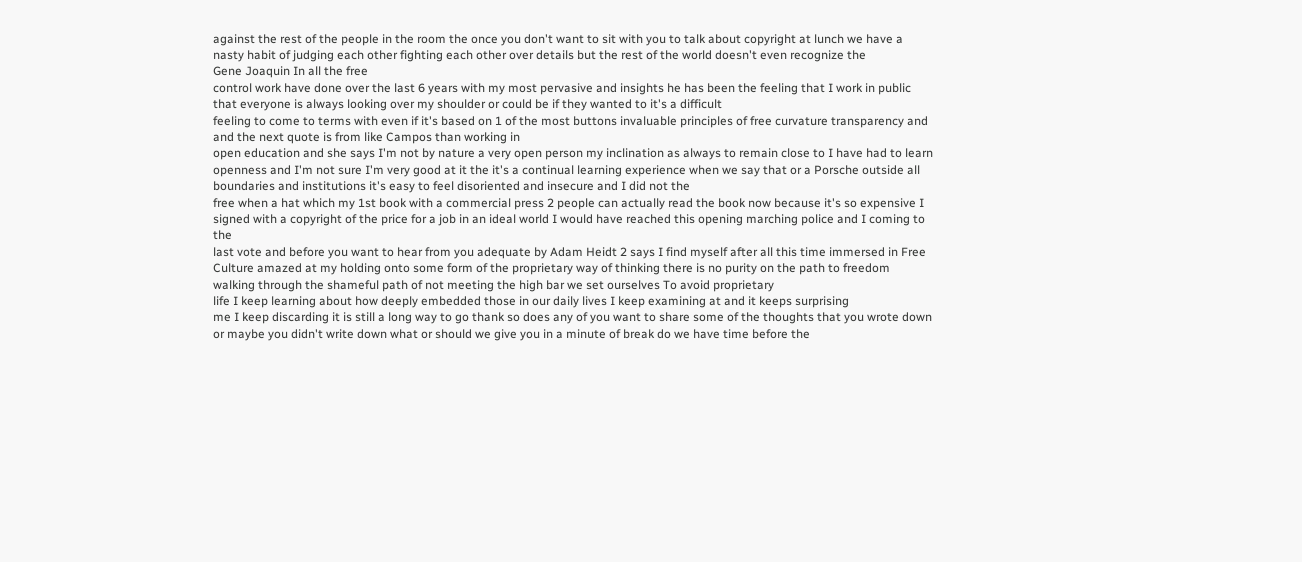against the rest of the people in the room the once you don't want to sit with you to talk about copyright at lunch we have a nasty habit of judging each other fighting each other over details but the rest of the world doesn't even recognize the
Gene Joaquin In all the free
control work have done over the last 6 years with my most pervasive and insights he has been the feeling that I work in public that everyone is always looking over my shoulder or could be if they wanted to it's a difficult
feeling to come to terms with even if it's based on 1 of the most buttons invaluable principles of free curvature transparency and and the next quote is from like Campos than working in
open education and she says I'm not by nature a very open person my inclination as always to remain close to I have had to learn openness and I'm not sure I'm very good at it the it's a continual learning experience when we say that or a Porsche outside all boundaries and institutions it's easy to feel disoriented and insecure and I did not the
free when a hat which my 1st book with a commercial press 2 people can actually read the book now because it's so expensive I
signed with a copyright of the price for a job in an ideal world I would have reached this opening marching police and I coming to the
last vote and before you want to hear from you adequate by Adam Heidt 2 says I find myself after all this time immersed in Free Culture amazed at my holding onto some form of the proprietary way of thinking there is no purity on the path to freedom walking through the shameful path of not meeting the high bar we set ourselves To avoid proprietary
life I keep learning about how deeply embedded those in our daily lives I keep examining at and it keeps surprising
me I keep discarding it is still a long way to go thank so does any of you want to share some of the thoughts that you wrote down or maybe you didn't write down what or should we give you in a minute of break do we have time before the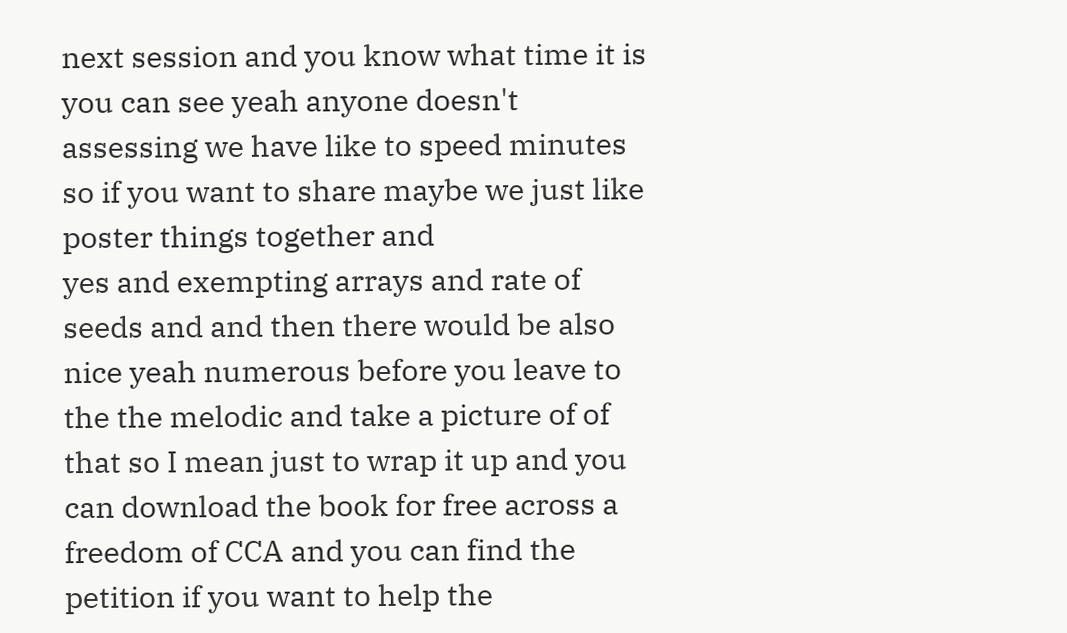next session and you know what time it is you can see yeah anyone doesn't assessing we have like to speed minutes so if you want to share maybe we just like poster things together and
yes and exempting arrays and rate of seeds and and then there would be also nice yeah numerous before you leave to the the melodic and take a picture of of that so I mean just to wrap it up and you can download the book for free across a freedom of CCA and you can find the petition if you want to help the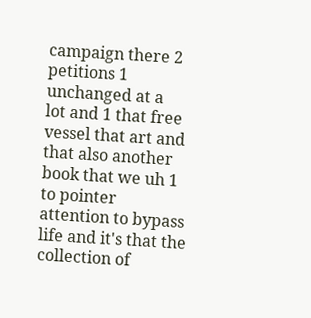campaign there 2 petitions 1 unchanged at a
lot and 1 that free vessel that art and that also another book that we uh 1 to pointer attention to bypass life and it's that the collection of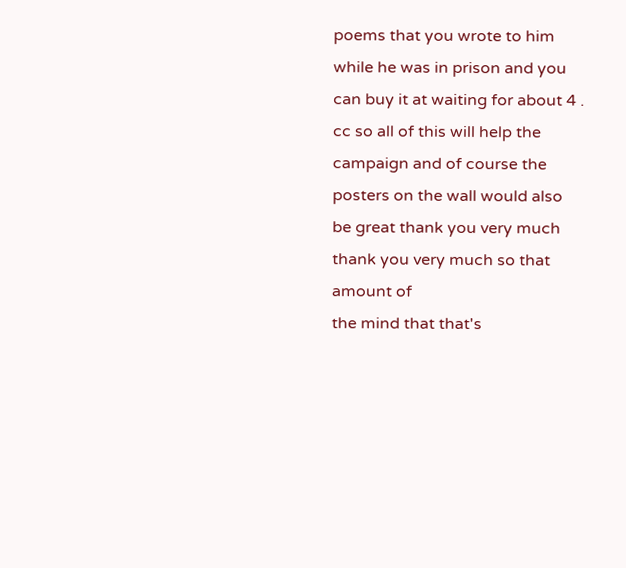poems that you wrote to him while he was in prison and you can buy it at waiting for about 4 . cc so all of this will help the campaign and of course the posters on the wall would also be great thank you very much
thank you very much so that amount of
the mind that that's